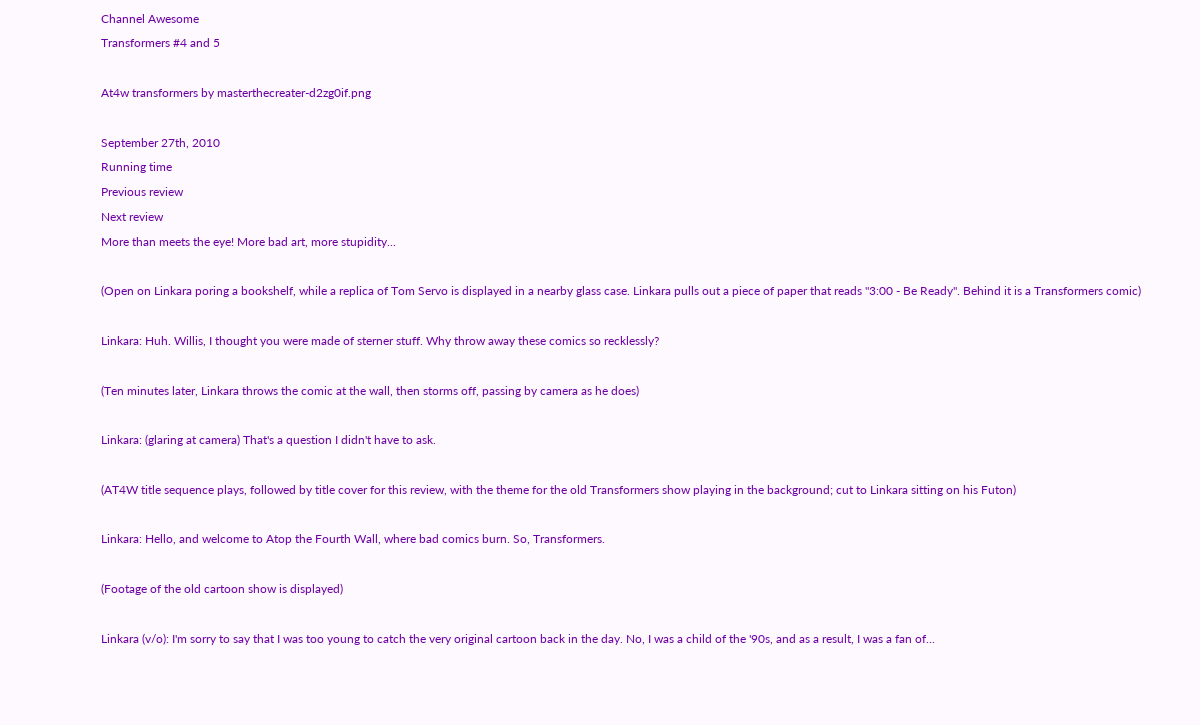Channel Awesome
Transformers #4 and 5

At4w transformers by masterthecreater-d2zg0if.png

September 27th, 2010
Running time
Previous review
Next review
More than meets the eye! More bad art, more stupidity...

(Open on Linkara poring a bookshelf, while a replica of Tom Servo is displayed in a nearby glass case. Linkara pulls out a piece of paper that reads "3:00 - Be Ready". Behind it is a Transformers comic)

Linkara: Huh. Willis, I thought you were made of sterner stuff. Why throw away these comics so recklessly?

(Ten minutes later, Linkara throws the comic at the wall, then storms off, passing by camera as he does)

Linkara: (glaring at camera) That's a question I didn't have to ask.

(AT4W title sequence plays, followed by title cover for this review, with the theme for the old Transformers show playing in the background; cut to Linkara sitting on his Futon)

Linkara: Hello, and welcome to Atop the Fourth Wall, where bad comics burn. So, Transformers.

(Footage of the old cartoon show is displayed)

Linkara (v/o): I'm sorry to say that I was too young to catch the very original cartoon back in the day. No, I was a child of the '90s, and as a result, I was a fan of...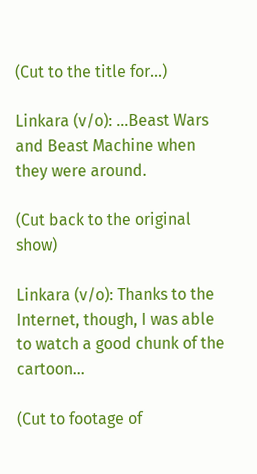(Cut to the title for...)

Linkara (v/o): ...Beast Wars and Beast Machine when they were around.

(Cut back to the original show)

Linkara (v/o): Thanks to the Internet, though, I was able to watch a good chunk of the cartoon...

(Cut to footage of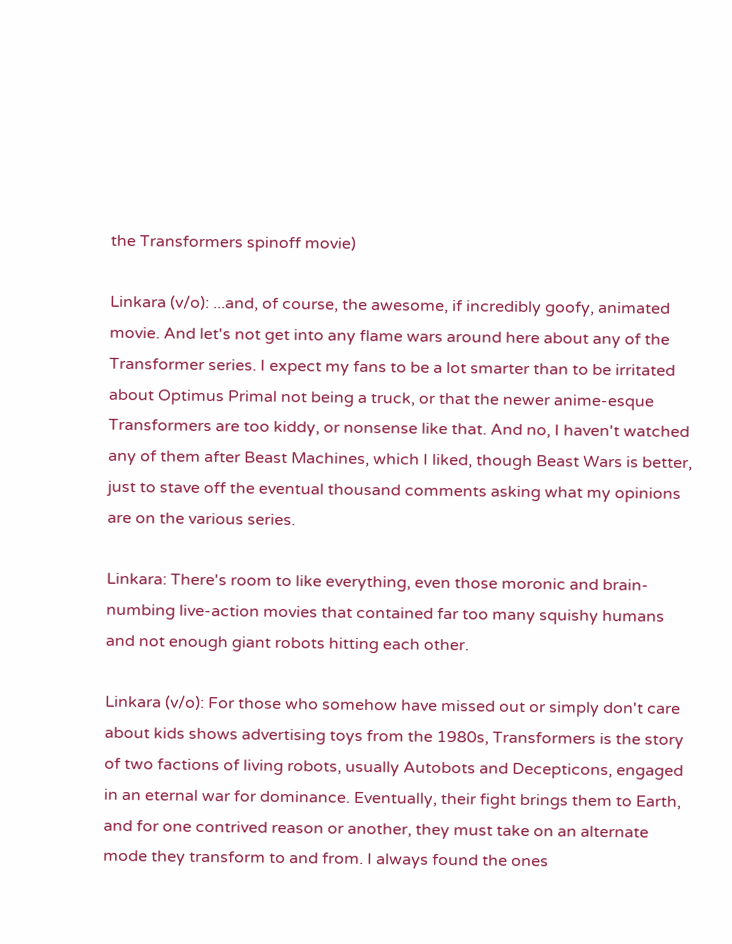the Transformers spinoff movie)

Linkara (v/o): ...and, of course, the awesome, if incredibly goofy, animated movie. And let's not get into any flame wars around here about any of the Transformer series. I expect my fans to be a lot smarter than to be irritated about Optimus Primal not being a truck, or that the newer anime-esque Transformers are too kiddy, or nonsense like that. And no, I haven't watched any of them after Beast Machines, which I liked, though Beast Wars is better, just to stave off the eventual thousand comments asking what my opinions are on the various series.

Linkara: There's room to like everything, even those moronic and brain-numbing live-action movies that contained far too many squishy humans and not enough giant robots hitting each other.

Linkara (v/o): For those who somehow have missed out or simply don't care about kids shows advertising toys from the 1980s, Transformers is the story of two factions of living robots, usually Autobots and Decepticons, engaged in an eternal war for dominance. Eventually, their fight brings them to Earth, and for one contrived reason or another, they must take on an alternate mode they transform to and from. I always found the ones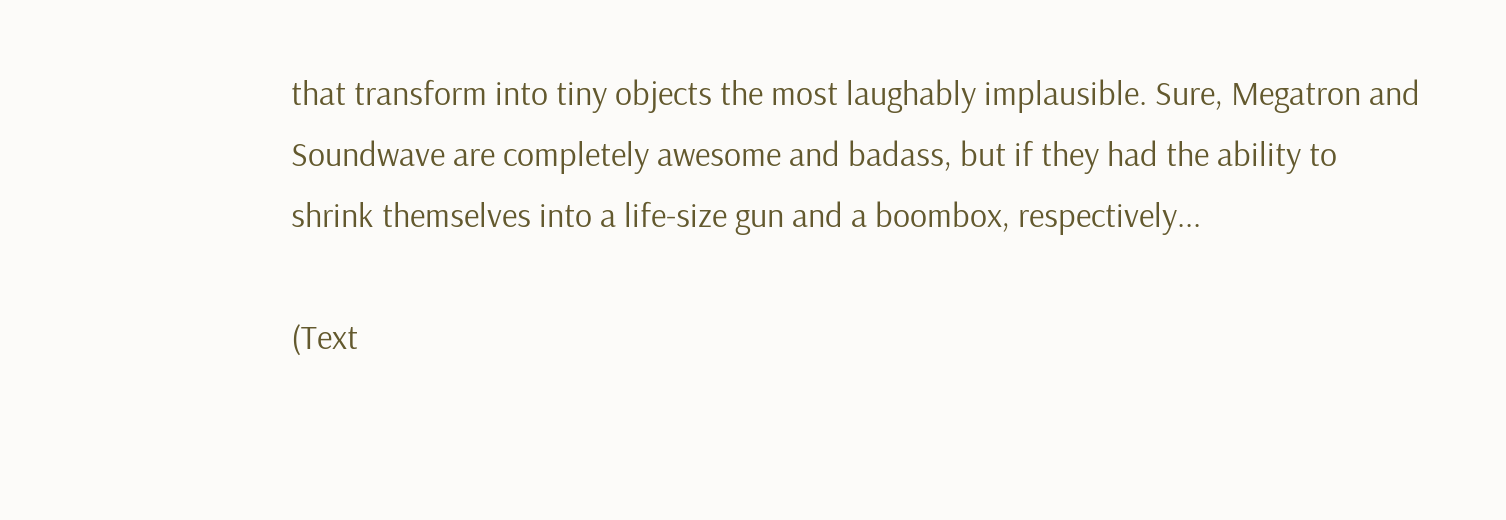that transform into tiny objects the most laughably implausible. Sure, Megatron and Soundwave are completely awesome and badass, but if they had the ability to shrink themselves into a life-size gun and a boombox, respectively...

(Text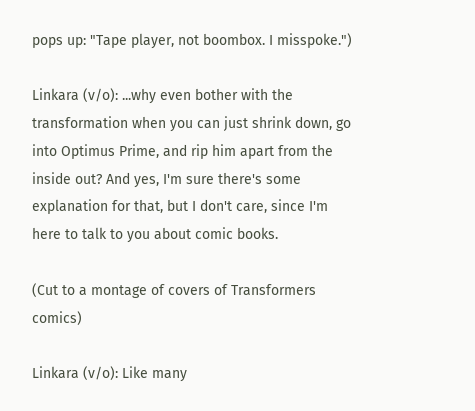pops up: "Tape player, not boombox. I misspoke.")

Linkara (v/o): ...why even bother with the transformation when you can just shrink down, go into Optimus Prime, and rip him apart from the inside out? And yes, I'm sure there's some explanation for that, but I don't care, since I'm here to talk to you about comic books.

(Cut to a montage of covers of Transformers comics)

Linkara (v/o): Like many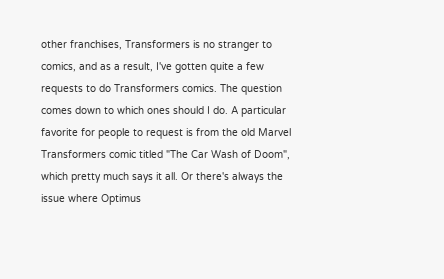other franchises, Transformers is no stranger to comics, and as a result, I've gotten quite a few requests to do Transformers comics. The question comes down to which ones should I do. A particular favorite for people to request is from the old Marvel Transformers comic titled "The Car Wash of Doom", which pretty much says it all. Or there's always the issue where Optimus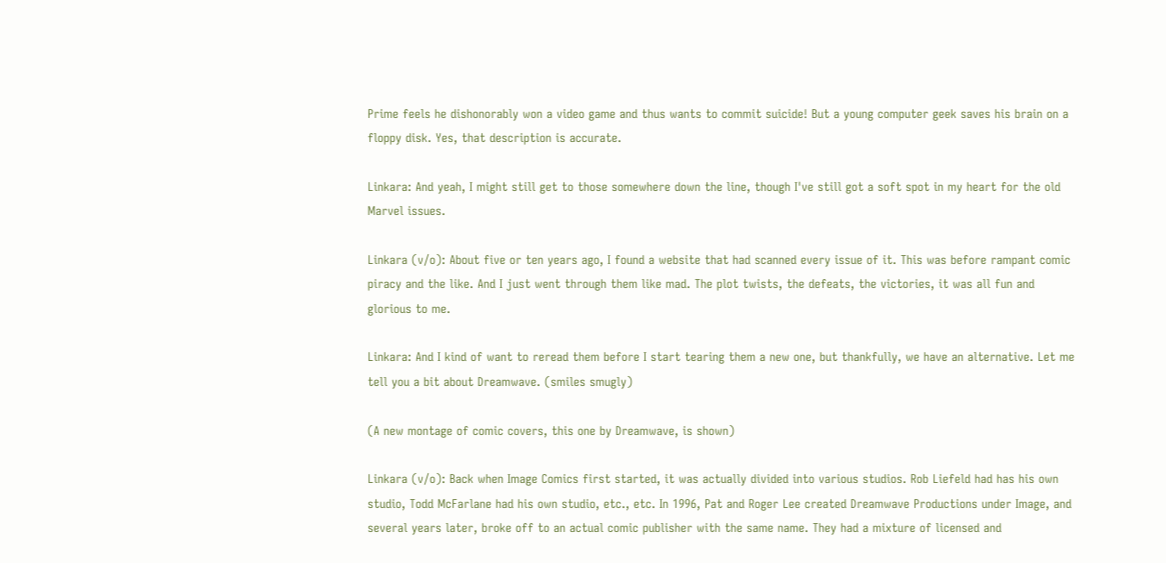Prime feels he dishonorably won a video game and thus wants to commit suicide! But a young computer geek saves his brain on a floppy disk. Yes, that description is accurate.

Linkara: And yeah, I might still get to those somewhere down the line, though I've still got a soft spot in my heart for the old Marvel issues.

Linkara (v/o): About five or ten years ago, I found a website that had scanned every issue of it. This was before rampant comic piracy and the like. And I just went through them like mad. The plot twists, the defeats, the victories, it was all fun and glorious to me.

Linkara: And I kind of want to reread them before I start tearing them a new one, but thankfully, we have an alternative. Let me tell you a bit about Dreamwave. (smiles smugly)

(A new montage of comic covers, this one by Dreamwave, is shown)

Linkara (v/o): Back when Image Comics first started, it was actually divided into various studios. Rob Liefeld had has his own studio, Todd McFarlane had his own studio, etc., etc. In 1996, Pat and Roger Lee created Dreamwave Productions under Image, and several years later, broke off to an actual comic publisher with the same name. They had a mixture of licensed and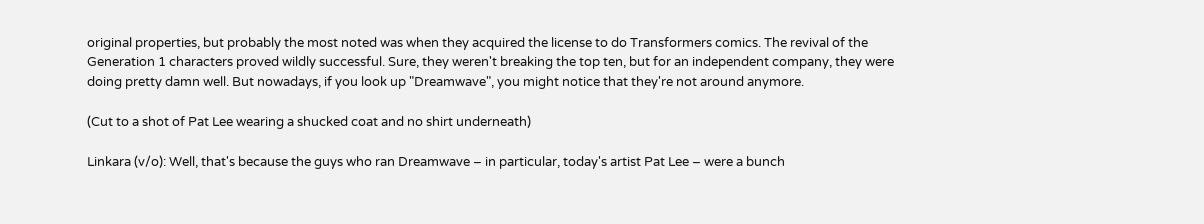original properties, but probably the most noted was when they acquired the license to do Transformers comics. The revival of the Generation 1 characters proved wildly successful. Sure, they weren't breaking the top ten, but for an independent company, they were doing pretty damn well. But nowadays, if you look up "Dreamwave", you might notice that they're not around anymore.

(Cut to a shot of Pat Lee wearing a shucked coat and no shirt underneath)

Linkara (v/o): Well, that's because the guys who ran Dreamwave – in particular, today's artist Pat Lee – were a bunch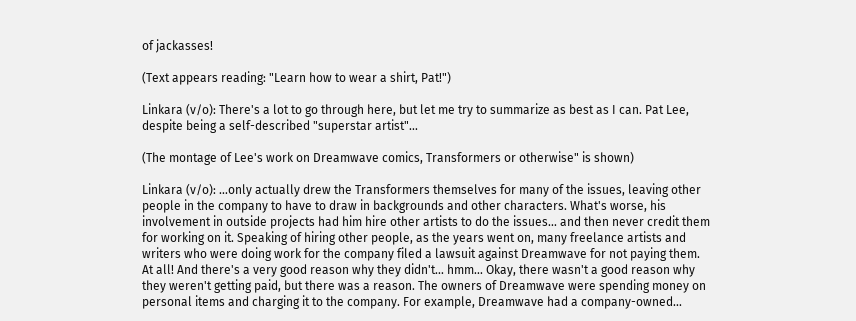of jackasses!

(Text appears reading: "Learn how to wear a shirt, Pat!")

Linkara (v/o): There's a lot to go through here, but let me try to summarize as best as I can. Pat Lee, despite being a self-described "superstar artist"...

(The montage of Lee's work on Dreamwave comics, Transformers or otherwise" is shown)

Linkara (v/o): ...only actually drew the Transformers themselves for many of the issues, leaving other people in the company to have to draw in backgrounds and other characters. What's worse, his involvement in outside projects had him hire other artists to do the issues... and then never credit them for working on it. Speaking of hiring other people, as the years went on, many freelance artists and writers who were doing work for the company filed a lawsuit against Dreamwave for not paying them. At all! And there's a very good reason why they didn't... hmm... Okay, there wasn't a good reason why they weren't getting paid, but there was a reason. The owners of Dreamwave were spending money on personal items and charging it to the company. For example, Dreamwave had a company-owned...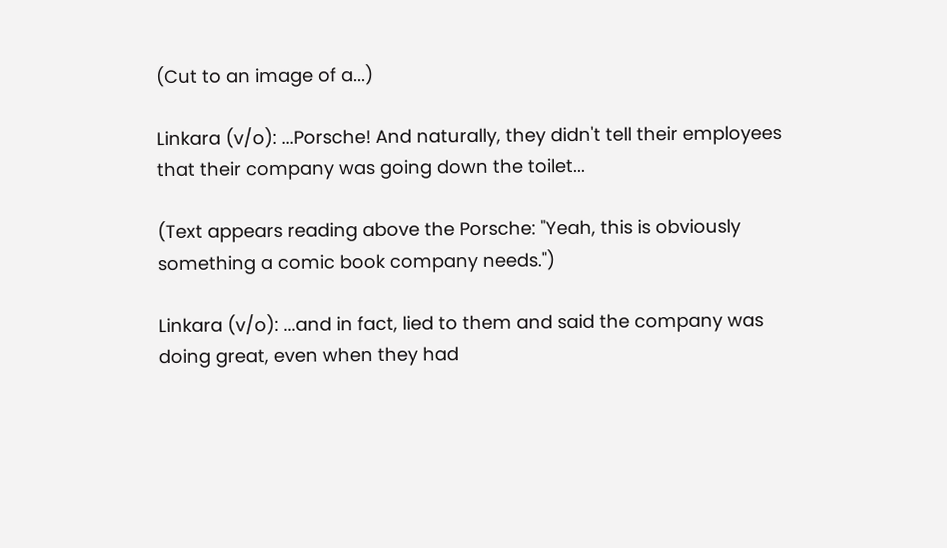(Cut to an image of a...)

Linkara (v/o): ...Porsche! And naturally, they didn't tell their employees that their company was going down the toilet...

(Text appears reading above the Porsche: "Yeah, this is obviously something a comic book company needs.")

Linkara (v/o): ...and in fact, lied to them and said the company was doing great, even when they had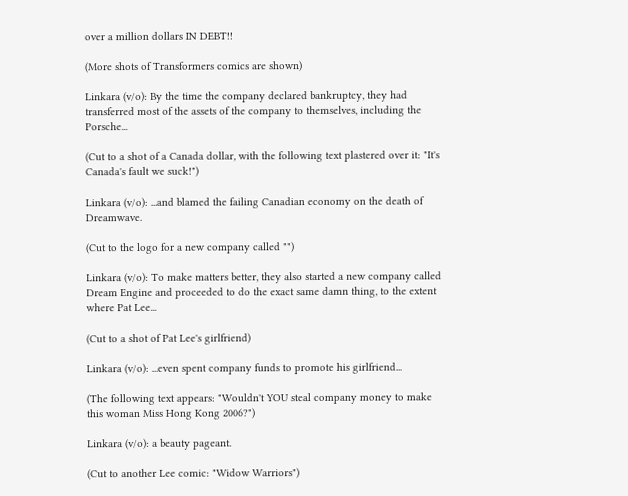over a million dollars IN DEBT!!

(More shots of Transformers comics are shown)

Linkara (v/o): By the time the company declared bankruptcy, they had transferred most of the assets of the company to themselves, including the Porsche...

(Cut to a shot of a Canada dollar, with the following text plastered over it: "It's Canada's fault we suck!")

Linkara (v/o): ...and blamed the failing Canadian economy on the death of Dreamwave.

(Cut to the logo for a new company called "")

Linkara (v/o): To make matters better, they also started a new company called Dream Engine and proceeded to do the exact same damn thing, to the extent where Pat Lee...

(Cut to a shot of Pat Lee's girlfriend)

Linkara (v/o): ...even spent company funds to promote his girlfriend...

(The following text appears: "Wouldn't YOU steal company money to make this woman Miss Hong Kong 2006?")

Linkara (v/o): a beauty pageant.

(Cut to another Lee comic: "Widow Warriors")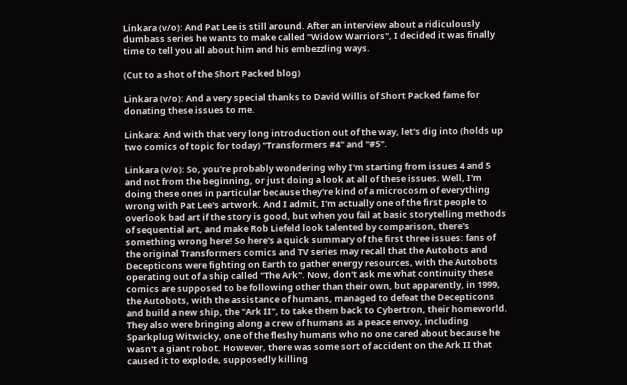Linkara (v/o): And Pat Lee is still around. After an interview about a ridiculously dumbass series he wants to make called "Widow Warriors", I decided it was finally time to tell you all about him and his embezzling ways.

(Cut to a shot of the Short Packed blog)

Linkara (v/o): And a very special thanks to David Willis of Short Packed fame for donating these issues to me.

Linkara: And with that very long introduction out of the way, let's dig into (holds up two comics of topic for today) "Transformers #4" and "#5".

Linkara (v/o): So, you're probably wondering why I'm starting from issues 4 and 5 and not from the beginning, or just doing a look at all of these issues. Well, I'm doing these ones in particular because they're kind of a microcosm of everything wrong with Pat Lee's artwork. And I admit, I'm actually one of the first people to overlook bad art if the story is good, but when you fail at basic storytelling methods of sequential art, and make Rob Liefeld look talented by comparison, there's something wrong here! So here's a quick summary of the first three issues: fans of the original Transformers comics and TV series may recall that the Autobots and Decepticons were fighting on Earth to gather energy resources, with the Autobots operating out of a ship called "The Ark". Now, don't ask me what continuity these comics are supposed to be following other than their own, but apparently, in 1999, the Autobots, with the assistance of humans, managed to defeat the Decepticons and build a new ship, the "Ark II", to take them back to Cybertron, their homeworld. They also were bringing along a crew of humans as a peace envoy, including Sparkplug Witwicky, one of the fleshy humans who no one cared about because he wasn't a giant robot. However, there was some sort of accident on the Ark II that caused it to explode, supposedly killing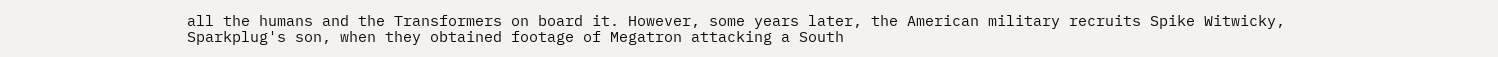all the humans and the Transformers on board it. However, some years later, the American military recruits Spike Witwicky, Sparkplug's son, when they obtained footage of Megatron attacking a South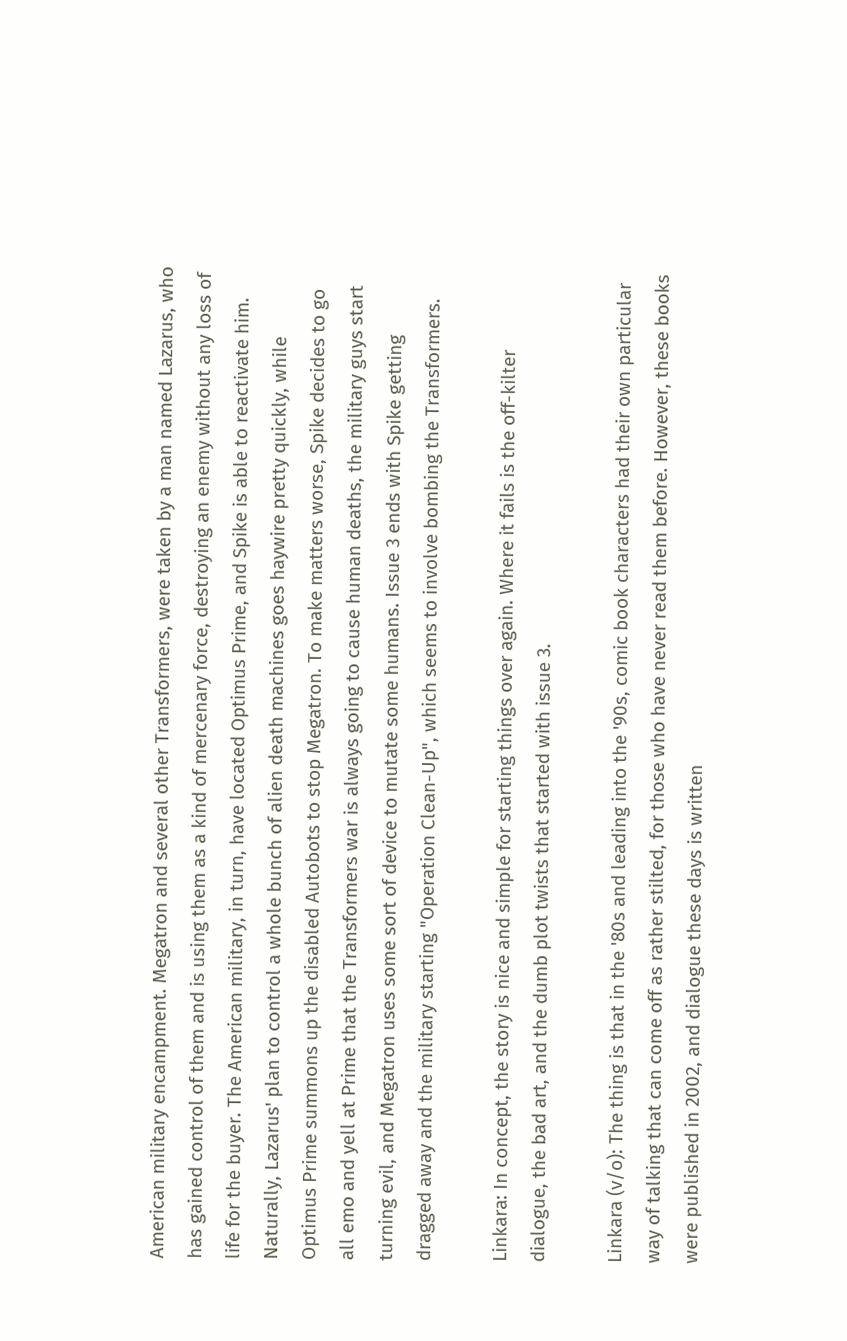American military encampment. Megatron and several other Transformers, were taken by a man named Lazarus, who has gained control of them and is using them as a kind of mercenary force, destroying an enemy without any loss of life for the buyer. The American military, in turn, have located Optimus Prime, and Spike is able to reactivate him. Naturally, Lazarus' plan to control a whole bunch of alien death machines goes haywire pretty quickly, while Optimus Prime summons up the disabled Autobots to stop Megatron. To make matters worse, Spike decides to go all emo and yell at Prime that the Transformers war is always going to cause human deaths, the military guys start turning evil, and Megatron uses some sort of device to mutate some humans. Issue 3 ends with Spike getting dragged away and the military starting "Operation Clean-Up", which seems to involve bombing the Transformers.

Linkara: In concept, the story is nice and simple for starting things over again. Where it fails is the off-kilter dialogue, the bad art, and the dumb plot twists that started with issue 3.

Linkara (v/o): The thing is that in the '80s and leading into the '90s, comic book characters had their own particular way of talking that can come off as rather stilted, for those who have never read them before. However, these books were published in 2002, and dialogue these days is written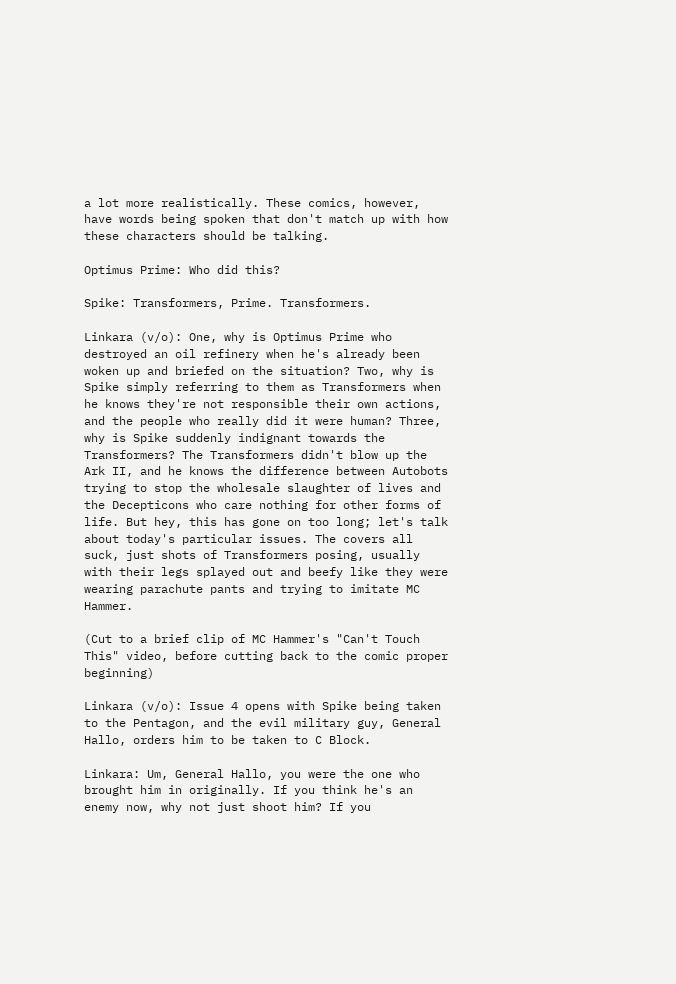a lot more realistically. These comics, however, have words being spoken that don't match up with how these characters should be talking.

Optimus Prime: Who did this?

Spike: Transformers, Prime. Transformers.

Linkara (v/o): One, why is Optimus Prime who destroyed an oil refinery when he's already been woken up and briefed on the situation? Two, why is Spike simply referring to them as Transformers when he knows they're not responsible their own actions, and the people who really did it were human? Three, why is Spike suddenly indignant towards the Transformers? The Transformers didn't blow up the Ark II, and he knows the difference between Autobots trying to stop the wholesale slaughter of lives and the Decepticons who care nothing for other forms of life. But hey, this has gone on too long; let's talk about today's particular issues. The covers all suck, just shots of Transformers posing, usually with their legs splayed out and beefy like they were wearing parachute pants and trying to imitate MC Hammer.

(Cut to a brief clip of MC Hammer's "Can't Touch This" video, before cutting back to the comic proper beginning)

Linkara (v/o): Issue 4 opens with Spike being taken to the Pentagon, and the evil military guy, General Hallo, orders him to be taken to C Block.

Linkara: Um, General Hallo, you were the one who brought him in originally. If you think he's an enemy now, why not just shoot him? If you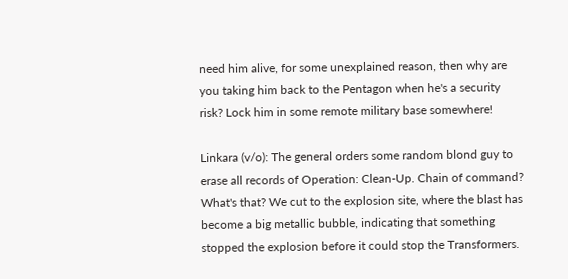need him alive, for some unexplained reason, then why are you taking him back to the Pentagon when he's a security risk? Lock him in some remote military base somewhere!

Linkara (v/o): The general orders some random blond guy to erase all records of Operation: Clean-Up. Chain of command? What's that? We cut to the explosion site, where the blast has become a big metallic bubble, indicating that something stopped the explosion before it could stop the Transformers.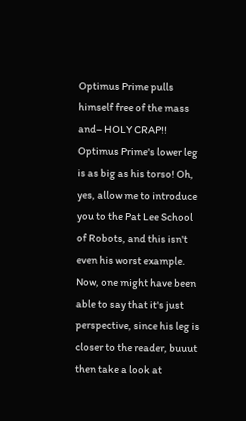Optimus Prime pulls himself free of the mass and– HOLY CRAP!! Optimus Prime's lower leg is as big as his torso! Oh, yes, allow me to introduce you to the Pat Lee School of Robots, and this isn't even his worst example. Now, one might have been able to say that it's just perspective, since his leg is closer to the reader, buuut then take a look at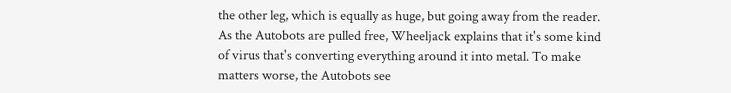the other leg, which is equally as huge, but going away from the reader. As the Autobots are pulled free, Wheeljack explains that it's some kind of virus that's converting everything around it into metal. To make matters worse, the Autobots see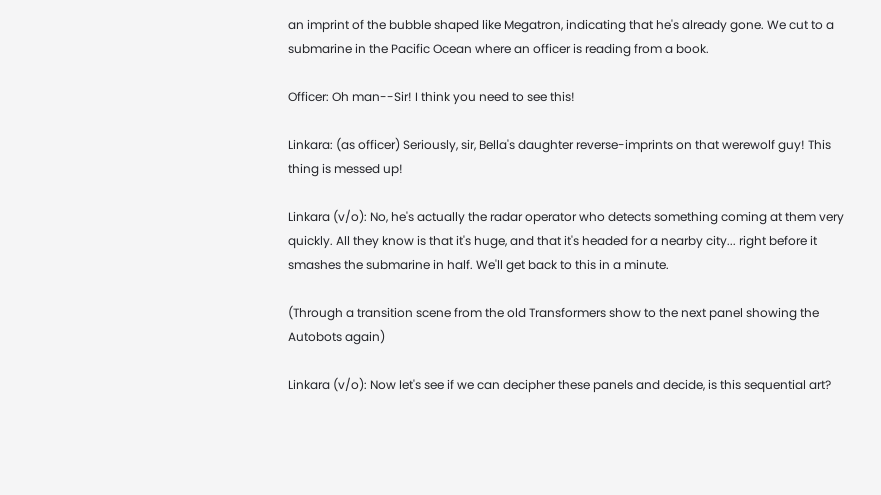an imprint of the bubble shaped like Megatron, indicating that he's already gone. We cut to a submarine in the Pacific Ocean where an officer is reading from a book.

Officer: Oh man--Sir! I think you need to see this!

Linkara: (as officer) Seriously, sir, Bella's daughter reverse-imprints on that werewolf guy! This thing is messed up!

Linkara (v/o): No, he's actually the radar operator who detects something coming at them very quickly. All they know is that it's huge, and that it's headed for a nearby city... right before it smashes the submarine in half. We'll get back to this in a minute.

(Through a transition scene from the old Transformers show to the next panel showing the Autobots again)

Linkara (v/o): Now let's see if we can decipher these panels and decide, is this sequential art?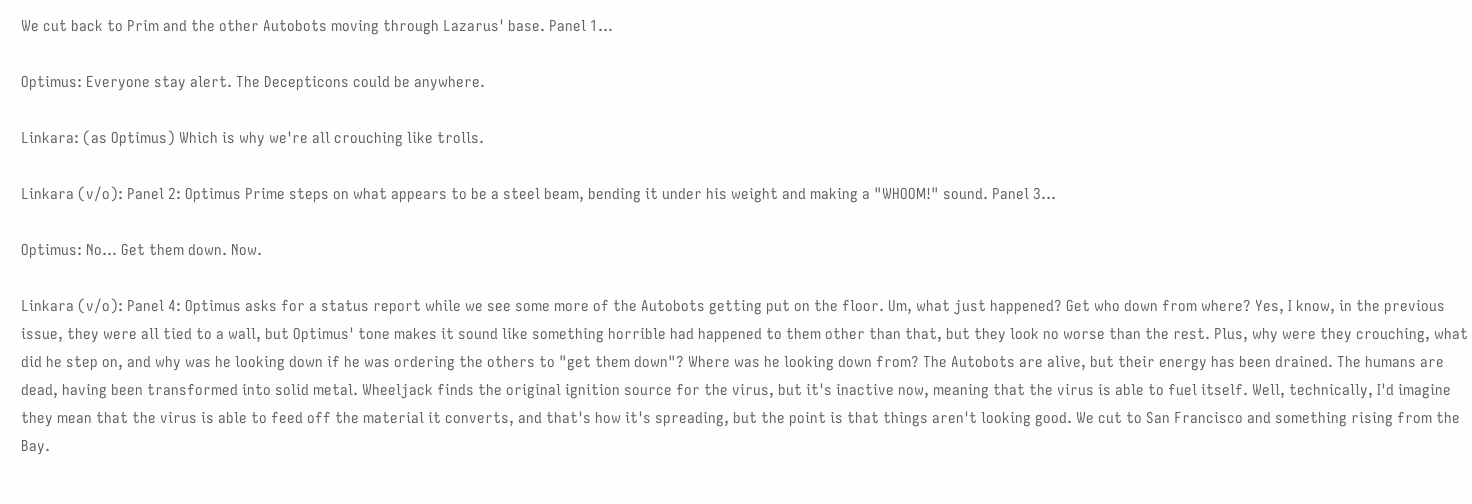We cut back to Prim and the other Autobots moving through Lazarus' base. Panel 1...

Optimus: Everyone stay alert. The Decepticons could be anywhere.

Linkara: (as Optimus) Which is why we're all crouching like trolls.

Linkara (v/o): Panel 2: Optimus Prime steps on what appears to be a steel beam, bending it under his weight and making a "WHOOM!" sound. Panel 3...

Optimus: No... Get them down. Now.

Linkara (v/o): Panel 4: Optimus asks for a status report while we see some more of the Autobots getting put on the floor. Um, what just happened? Get who down from where? Yes, I know, in the previous issue, they were all tied to a wall, but Optimus' tone makes it sound like something horrible had happened to them other than that, but they look no worse than the rest. Plus, why were they crouching, what did he step on, and why was he looking down if he was ordering the others to "get them down"? Where was he looking down from? The Autobots are alive, but their energy has been drained. The humans are dead, having been transformed into solid metal. Wheeljack finds the original ignition source for the virus, but it's inactive now, meaning that the virus is able to fuel itself. Well, technically, I'd imagine they mean that the virus is able to feed off the material it converts, and that's how it's spreading, but the point is that things aren't looking good. We cut to San Francisco and something rising from the Bay.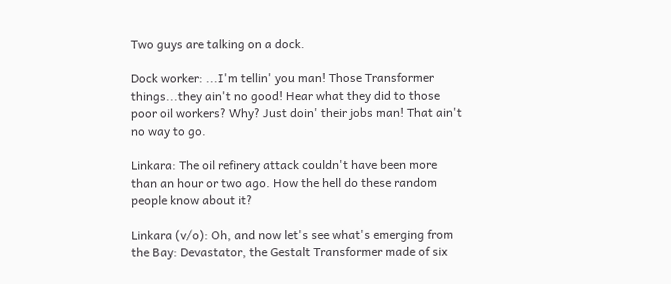Two guys are talking on a dock.

Dock worker: ...I'm tellin' you man! Those Transformer things...they ain't no good! Hear what they did to those poor oil workers? Why? Just doin' their jobs man! That ain't no way to go.

Linkara: The oil refinery attack couldn't have been more than an hour or two ago. How the hell do these random people know about it?

Linkara (v/o): Oh, and now let's see what's emerging from the Bay: Devastator, the Gestalt Transformer made of six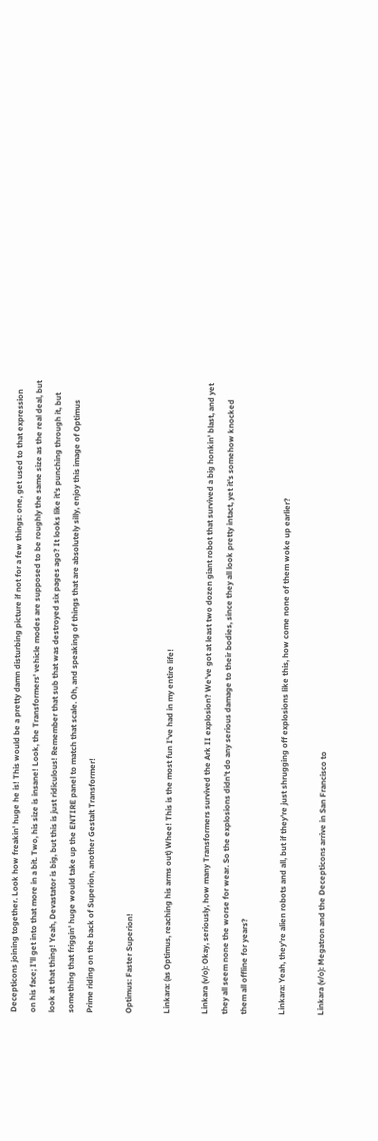Decepticons joining together. Look how freakin' huge he is! This would be a pretty damn disturbing picture if not for a few things: one, get used to that expression on his face; I'll get into that more in a bit. Two, his size is insane! Look, the Transformers' vehicle modes are supposed to be roughly the same size as the real deal, but look at that thing! Yeah, Devastator is big, but this is just ridiculous! Remember that sub that was destroyed six pages ago? It looks like it's punching through it, but something that friggin' huge would take up the ENTIRE panel to match that scale. Oh, and speaking of things that are absolutely silly, enjoy this image of Optimus Prime riding on the back of Superion, another Gestalt Transformer!

Optimus: Faster Superion!

Linkara: (as Optimus, reaching his arms out) Whee! This is the most fun I've had in my entire life!

Linkara (v/o): Okay, seriously, how many Transformers survived the Ark II explosion? We've got at least two dozen giant robot that survived a big honkin' blast, and yet they all seem none the worse for wear. So the explosions didn't do any serious damage to their bodies, since they all look pretty intact, yet it's somehow knocked them all offline for years?

Linkara: Yeah, they're alien robots and all, but if they're just shrugging off explosions like this, how come none of them woke up earlier?

Linkara (v/o): Megatron and the Decepticons arrive in San Francisco to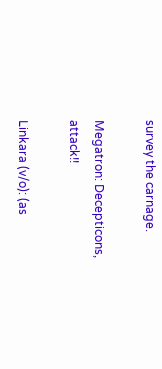survey the carnage.

Megatron: Decepticons, attack!!

Linkara (v/o): (as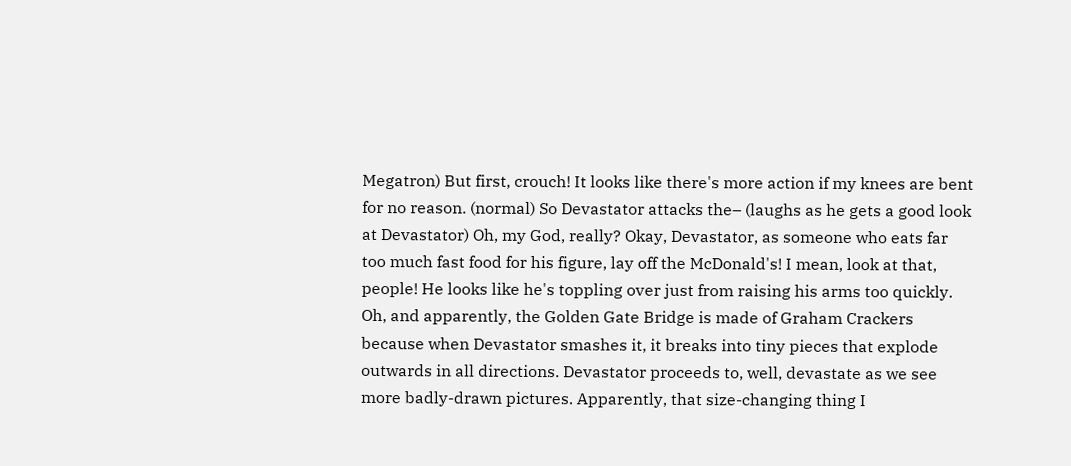Megatron) But first, crouch! It looks like there's more action if my knees are bent for no reason. (normal) So Devastator attacks the– (laughs as he gets a good look at Devastator) Oh, my God, really? Okay, Devastator, as someone who eats far too much fast food for his figure, lay off the McDonald's! I mean, look at that, people! He looks like he's toppling over just from raising his arms too quickly. Oh, and apparently, the Golden Gate Bridge is made of Graham Crackers because when Devastator smashes it, it breaks into tiny pieces that explode outwards in all directions. Devastator proceeds to, well, devastate as we see more badly-drawn pictures. Apparently, that size-changing thing I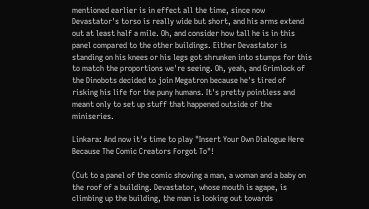mentioned earlier is in effect all the time, since now Devastator's torso is really wide but short, and his arms extend out at least half a mile. Oh, and consider how tall he is in this panel compared to the other buildings. Either Devastator is standing on his knees or his legs got shrunken into stumps for this to match the proportions we're seeing. Oh, yeah, and Grimlock of the Dinobots decided to join Megatron because he's tired of risking his life for the puny humans. It's pretty pointless and meant only to set up stuff that happened outside of the miniseries.

Linkara: And now it's time to play "Insert Your Own Dialogue Here Because The Comic Creators Forgot To"!

(Cut to a panel of the comic showing a man, a woman and a baby on the roof of a building. Devastator, whose mouth is agape, is climbing up the building, the man is looking out towards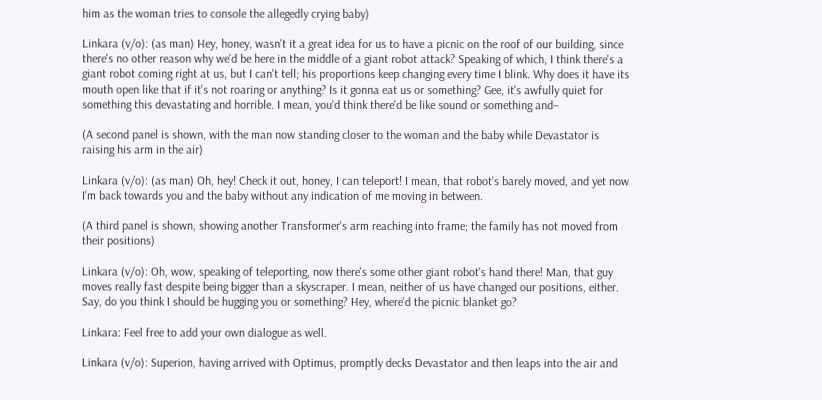him as the woman tries to console the allegedly crying baby)

Linkara (v/o): (as man) Hey, honey, wasn't it a great idea for us to have a picnic on the roof of our building, since there's no other reason why we'd be here in the middle of a giant robot attack? Speaking of which, I think there's a giant robot coming right at us, but I can't tell; his proportions keep changing every time I blink. Why does it have its mouth open like that if it's not roaring or anything? Is it gonna eat us or something? Gee, it's awfully quiet for something this devastating and horrible. I mean, you'd think there'd be like sound or something and–

(A second panel is shown, with the man now standing closer to the woman and the baby while Devastator is raising his arm in the air)

Linkara (v/o): (as man) Oh, hey! Check it out, honey, I can teleport! I mean, that robot's barely moved, and yet now I'm back towards you and the baby without any indication of me moving in between.

(A third panel is shown, showing another Transformer's arm reaching into frame; the family has not moved from their positions)

Linkara (v/o): Oh, wow, speaking of teleporting, now there's some other giant robot's hand there! Man, that guy moves really fast despite being bigger than a skyscraper. I mean, neither of us have changed our positions, either. Say, do you think I should be hugging you or something? Hey, where'd the picnic blanket go?

Linkara: Feel free to add your own dialogue as well.

Linkara (v/o): Superion, having arrived with Optimus, promptly decks Devastator and then leaps into the air and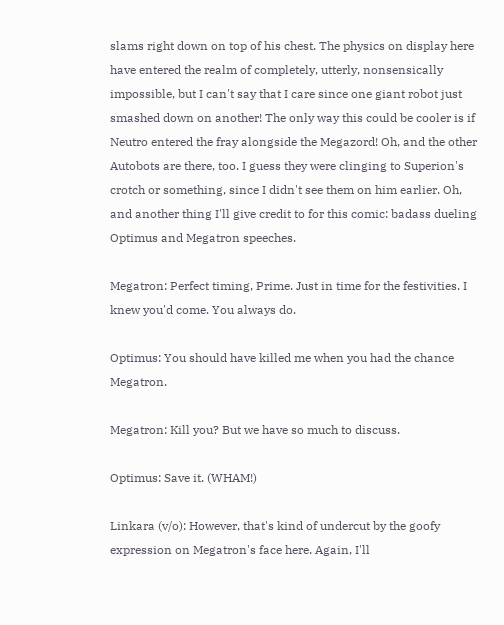slams right down on top of his chest. The physics on display here have entered the realm of completely, utterly, nonsensically impossible, but I can't say that I care since one giant robot just smashed down on another! The only way this could be cooler is if Neutro entered the fray alongside the Megazord! Oh, and the other Autobots are there, too. I guess they were clinging to Superion's crotch or something, since I didn't see them on him earlier. Oh, and another thing I'll give credit to for this comic: badass dueling Optimus and Megatron speeches.

Megatron: Perfect timing, Prime. Just in time for the festivities. I knew you'd come. You always do.

Optimus: You should have killed me when you had the chance Megatron.

Megatron: Kill you? But we have so much to discuss.

Optimus: Save it. (WHAM!)

Linkara (v/o): However, that's kind of undercut by the goofy expression on Megatron's face here. Again, I'll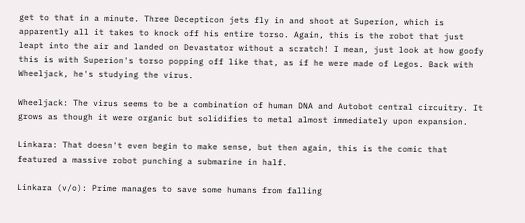get to that in a minute. Three Decepticon jets fly in and shoot at Superion, which is apparently all it takes to knock off his entire torso. Again, this is the robot that just leapt into the air and landed on Devastator without a scratch! I mean, just look at how goofy this is with Superion's torso popping off like that, as if he were made of Legos. Back with Wheeljack, he's studying the virus.

Wheeljack: The virus seems to be a combination of human DNA and Autobot central circuitry. It grows as though it were organic but solidifies to metal almost immediately upon expansion.

Linkara: That doesn't even begin to make sense, but then again, this is the comic that featured a massive robot punching a submarine in half.

Linkara (v/o): Prime manages to save some humans from falling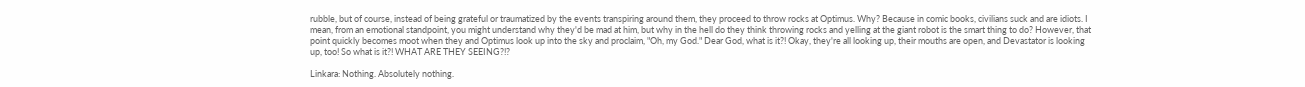rubble, but of course, instead of being grateful or traumatized by the events transpiring around them, they proceed to throw rocks at Optimus. Why? Because in comic books, civilians suck and are idiots. I mean, from an emotional standpoint, you might understand why they'd be mad at him, but why in the hell do they think throwing rocks and yelling at the giant robot is the smart thing to do? However, that point quickly becomes moot when they and Optimus look up into the sky and proclaim, "Oh, my God." Dear God, what is it?! Okay, they're all looking up, their mouths are open, and Devastator is looking up, too! So what is it?! WHAT ARE THEY SEEING?!?

Linkara: Nothing. Absolutely nothing.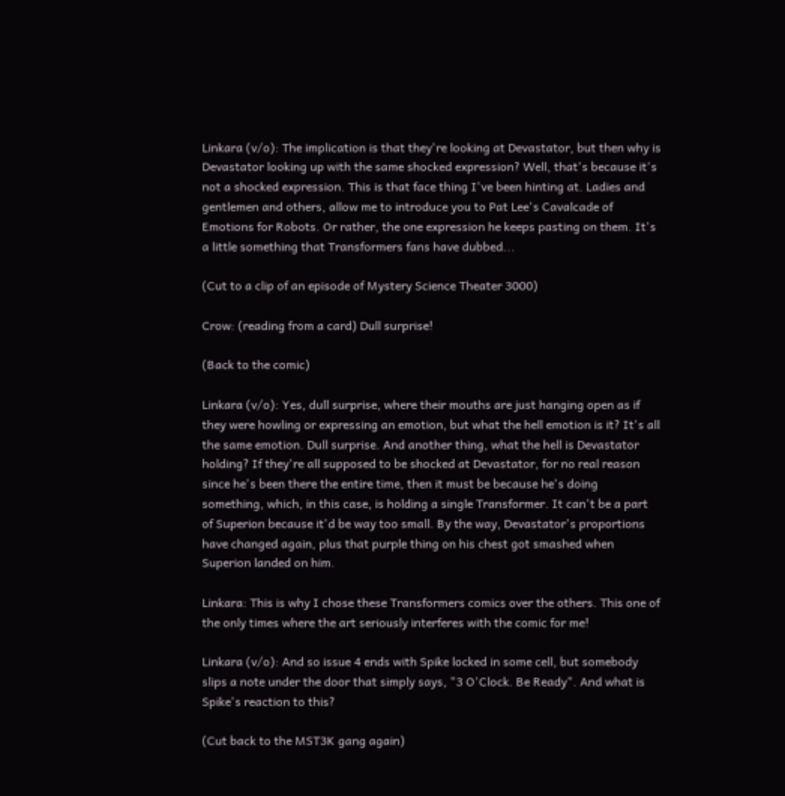Linkara (v/o): The implication is that they're looking at Devastator, but then why is Devastator looking up with the same shocked expression? Well, that's because it's not a shocked expression. This is that face thing I've been hinting at. Ladies and gentlemen and others, allow me to introduce you to Pat Lee's Cavalcade of Emotions for Robots. Or rather, the one expression he keeps pasting on them. It's a little something that Transformers fans have dubbed...

(Cut to a clip of an episode of Mystery Science Theater 3000)

Crow: (reading from a card) Dull surprise!

(Back to the comic)

Linkara (v/o): Yes, dull surprise, where their mouths are just hanging open as if they were howling or expressing an emotion, but what the hell emotion is it? It's all the same emotion. Dull surprise. And another thing, what the hell is Devastator holding? If they're all supposed to be shocked at Devastator, for no real reason since he's been there the entire time, then it must be because he's doing something, which, in this case, is holding a single Transformer. It can't be a part of Superion because it'd be way too small. By the way, Devastator's proportions have changed again, plus that purple thing on his chest got smashed when Superion landed on him.

Linkara: This is why I chose these Transformers comics over the others. This one of the only times where the art seriously interferes with the comic for me!

Linkara (v/o): And so issue 4 ends with Spike locked in some cell, but somebody slips a note under the door that simply says, "3 O'Clock. Be Ready". And what is Spike's reaction to this?

(Cut back to the MST3K gang again)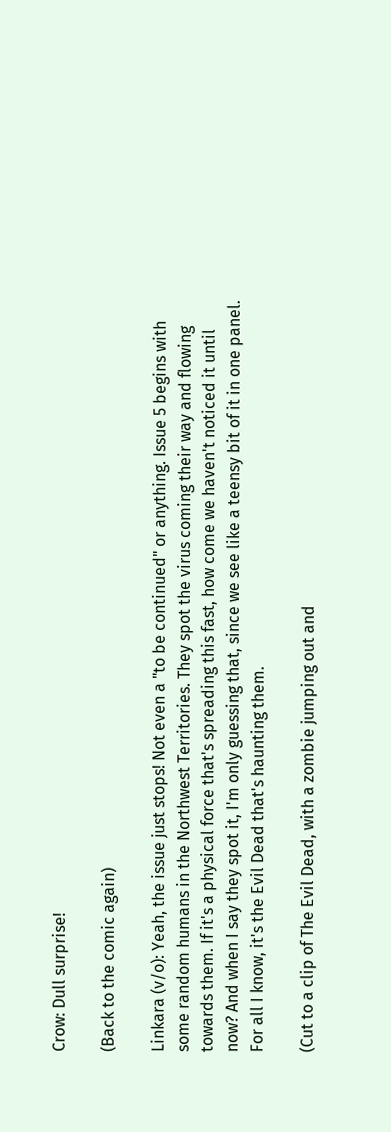Crow: Dull surprise!

(Back to the comic again)

Linkara (v/o): Yeah, the issue just stops! Not even a "to be continued" or anything. Issue 5 begins with some random humans in the Northwest Territories. They spot the virus coming their way and flowing towards them. If it's a physical force that's spreading this fast, how come we haven't noticed it until now? And when I say they spot it, I'm only guessing that, since we see like a teensy bit of it in one panel. For all I know, it's the Evil Dead that's haunting them.

(Cut to a clip of The Evil Dead, with a zombie jumping out and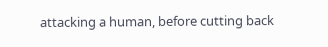attacking a human, before cutting back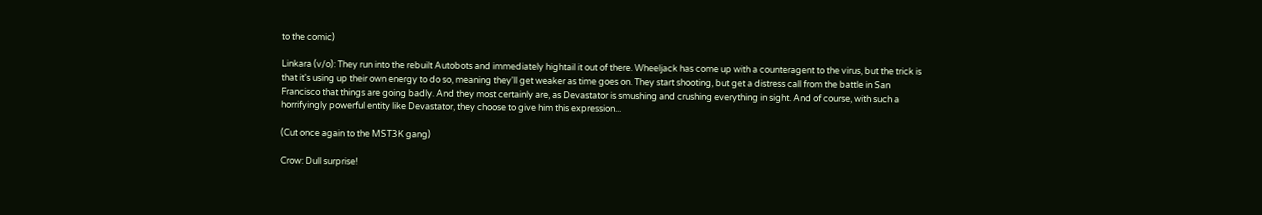to the comic)

Linkara (v/o): They run into the rebuilt Autobots and immediately hightail it out of there. Wheeljack has come up with a counteragent to the virus, but the trick is that it's using up their own energy to do so, meaning they'll get weaker as time goes on. They start shooting, but get a distress call from the battle in San Francisco that things are going badly. And they most certainly are, as Devastator is smushing and crushing everything in sight. And of course, with such a horrifyingly powerful entity like Devastator, they choose to give him this expression...

(Cut once again to the MST3K gang)

Crow: Dull surprise!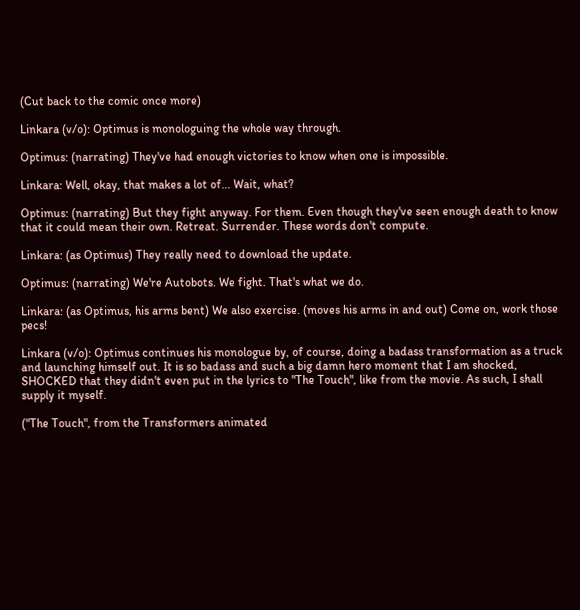(Cut back to the comic once more)

Linkara (v/o): Optimus is monologuing the whole way through.

Optimus: (narrating) They've had enough victories to know when one is impossible.

Linkara: Well, okay, that makes a lot of... Wait, what?

Optimus: (narrating) But they fight anyway. For them. Even though they've seen enough death to know that it could mean their own. Retreat. Surrender. These words don't compute.

Linkara: (as Optimus) They really need to download the update.

Optimus: (narrating) We're Autobots. We fight. That's what we do.

Linkara: (as Optimus, his arms bent) We also exercise. (moves his arms in and out) Come on, work those pecs!

Linkara (v/o): Optimus continues his monologue by, of course, doing a badass transformation as a truck and launching himself out. It is so badass and such a big damn hero moment that I am shocked, SHOCKED that they didn't even put in the lyrics to "The Touch", like from the movie. As such, I shall supply it myself.

("The Touch", from the Transformers animated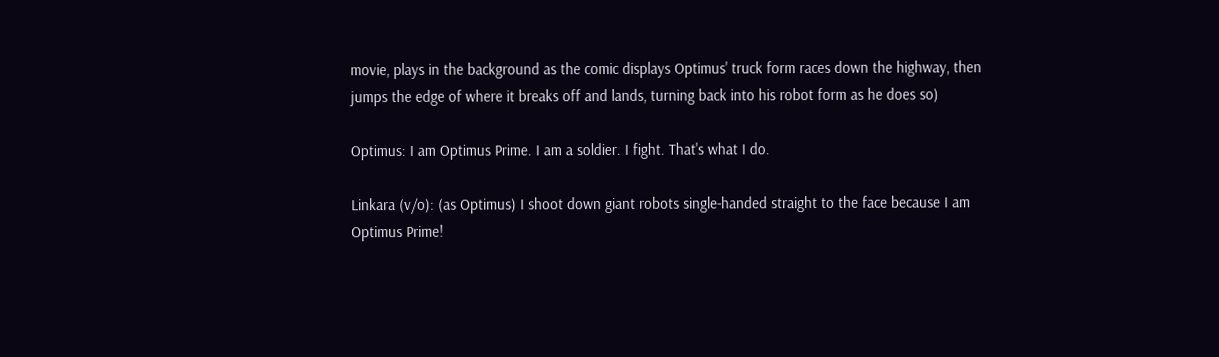movie, plays in the background as the comic displays Optimus' truck form races down the highway, then jumps the edge of where it breaks off and lands, turning back into his robot form as he does so)

Optimus: I am Optimus Prime. I am a soldier. I fight. That's what I do.

Linkara (v/o): (as Optimus) I shoot down giant robots single-handed straight to the face because I am Optimus Prime!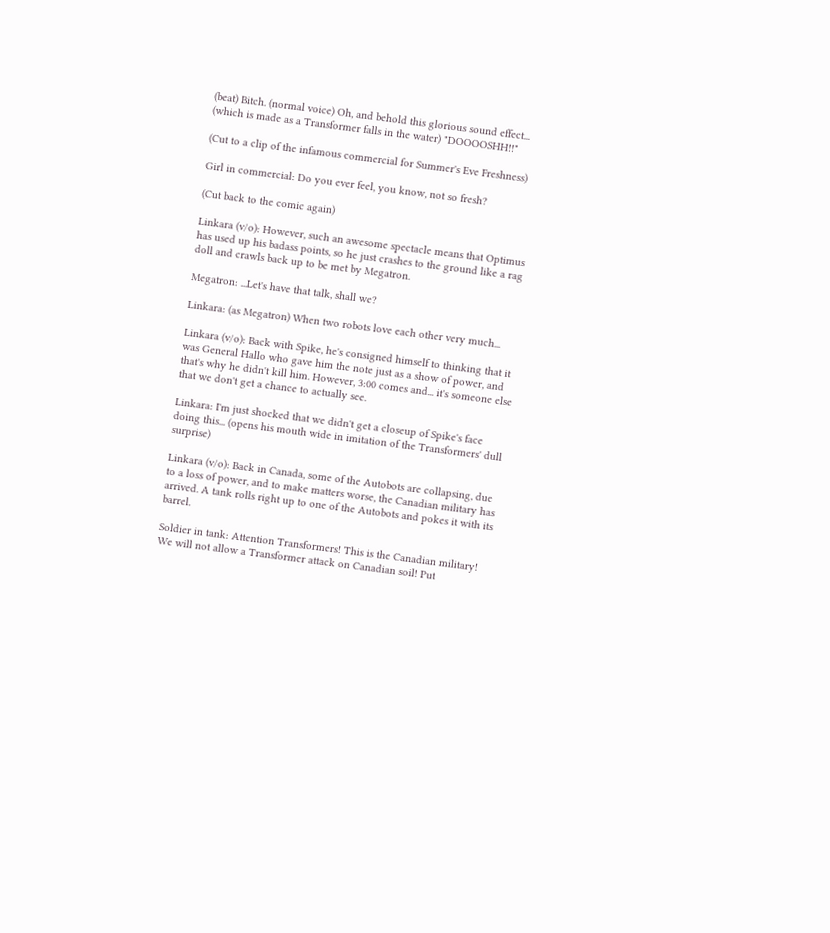(beat) Bitch. (normal voice) Oh, and behold this glorious sound effect... (which is made as a Transformer falls in the water) "DOOOOSHH!!"

(Cut to a clip of the infamous commercial for Summer's Eve Freshness)

Girl in commercial: Do you ever feel, you know, not so fresh?

(Cut back to the comic again)

Linkara (v/o): However, such an awesome spectacle means that Optimus has used up his badass points, so he just crashes to the ground like a rag doll and crawls back up to be met by Megatron.

Megatron: ...Let's have that talk, shall we?

Linkara: (as Megatron) When two robots love each other very much...

Linkara (v/o): Back with Spike, he's consigned himself to thinking that it was General Hallo who gave him the note just as a show of power, and that's why he didn't kill him. However, 3:00 comes and... it's someone else that we don't get a chance to actually see.

Linkara: I'm just shocked that we didn't get a closeup of Spike's face doing this... (opens his mouth wide in imitation of the Transformers' dull surprise)

Linkara (v/o): Back in Canada, some of the Autobots are collapsing, due to a loss of power, and to make matters worse, the Canadian military has arrived. A tank rolls right up to one of the Autobots and pokes it with its barrel.

Soldier in tank: Attention Transformers! This is the Canadian military! We will not allow a Transformer attack on Canadian soil! Put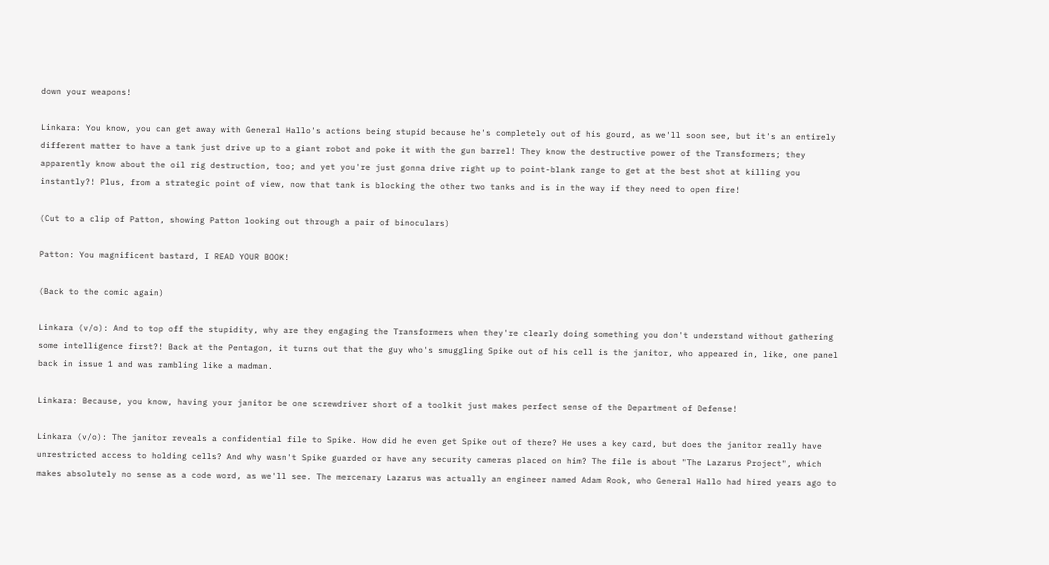down your weapons!

Linkara: You know, you can get away with General Hallo's actions being stupid because he's completely out of his gourd, as we'll soon see, but it's an entirely different matter to have a tank just drive up to a giant robot and poke it with the gun barrel! They know the destructive power of the Transformers; they apparently know about the oil rig destruction, too; and yet you're just gonna drive right up to point-blank range to get at the best shot at killing you instantly?! Plus, from a strategic point of view, now that tank is blocking the other two tanks and is in the way if they need to open fire!

(Cut to a clip of Patton, showing Patton looking out through a pair of binoculars)

Patton: You magnificent bastard, I READ YOUR BOOK!

(Back to the comic again)

Linkara (v/o): And to top off the stupidity, why are they engaging the Transformers when they're clearly doing something you don't understand without gathering some intelligence first?! Back at the Pentagon, it turns out that the guy who's smuggling Spike out of his cell is the janitor, who appeared in, like, one panel back in issue 1 and was rambling like a madman.

Linkara: Because, you know, having your janitor be one screwdriver short of a toolkit just makes perfect sense of the Department of Defense!

Linkara (v/o): The janitor reveals a confidential file to Spike. How did he even get Spike out of there? He uses a key card, but does the janitor really have unrestricted access to holding cells? And why wasn't Spike guarded or have any security cameras placed on him? The file is about "The Lazarus Project", which makes absolutely no sense as a code word, as we'll see. The mercenary Lazarus was actually an engineer named Adam Rook, who General Hallo had hired years ago to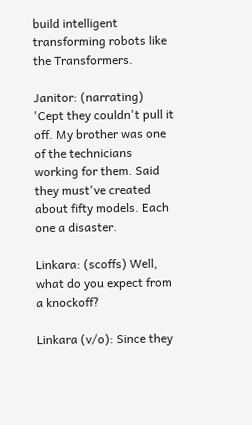build intelligent transforming robots like the Transformers.

Janitor: (narrating) 'Cept they couldn't pull it off. My brother was one of the technicians working for them. Said they must've created about fifty models. Each one a disaster.

Linkara: (scoffs) Well, what do you expect from a knockoff?

Linkara (v/o): Since they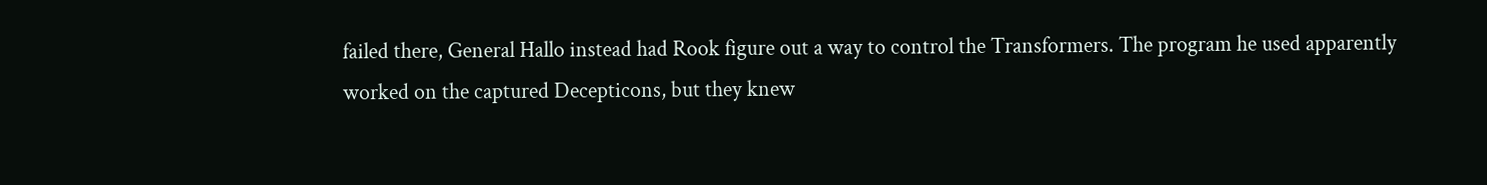failed there, General Hallo instead had Rook figure out a way to control the Transformers. The program he used apparently worked on the captured Decepticons, but they knew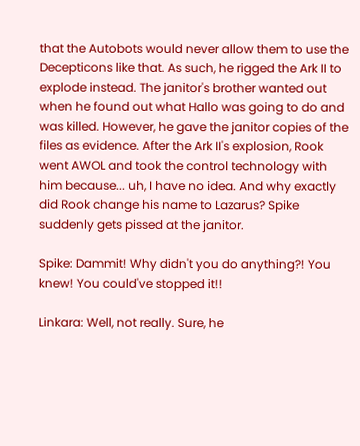that the Autobots would never allow them to use the Decepticons like that. As such, he rigged the Ark II to explode instead. The janitor's brother wanted out when he found out what Hallo was going to do and was killed. However, he gave the janitor copies of the files as evidence. After the Ark II's explosion, Rook went AWOL and took the control technology with him because... uh, I have no idea. And why exactly did Rook change his name to Lazarus? Spike suddenly gets pissed at the janitor.

Spike: Dammit! Why didn't you do anything?! You knew! You could've stopped it!!

Linkara: Well, not really. Sure, he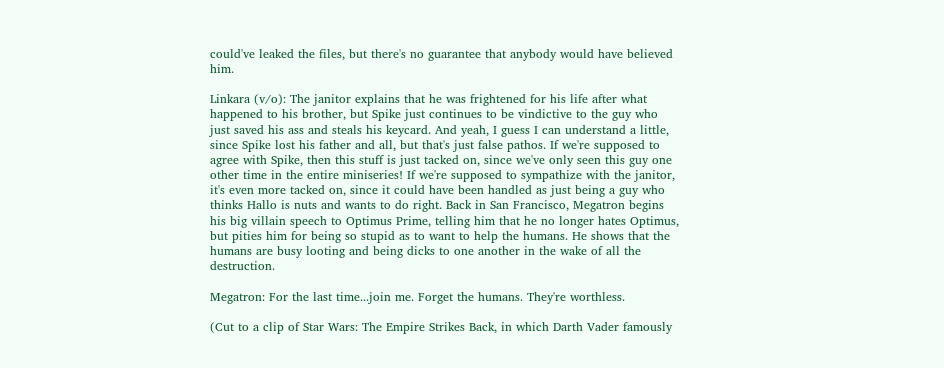could've leaked the files, but there's no guarantee that anybody would have believed him.

Linkara (v/o): The janitor explains that he was frightened for his life after what happened to his brother, but Spike just continues to be vindictive to the guy who just saved his ass and steals his keycard. And yeah, I guess I can understand a little, since Spike lost his father and all, but that's just false pathos. If we're supposed to agree with Spike, then this stuff is just tacked on, since we've only seen this guy one other time in the entire miniseries! If we're supposed to sympathize with the janitor, it's even more tacked on, since it could have been handled as just being a guy who thinks Hallo is nuts and wants to do right. Back in San Francisco, Megatron begins his big villain speech to Optimus Prime, telling him that he no longer hates Optimus, but pities him for being so stupid as to want to help the humans. He shows that the humans are busy looting and being dicks to one another in the wake of all the destruction.

Megatron: For the last time...join me. Forget the humans. They're worthless.

(Cut to a clip of Star Wars: The Empire Strikes Back, in which Darth Vader famously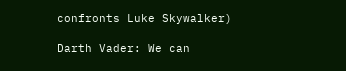confronts Luke Skywalker)

Darth Vader: We can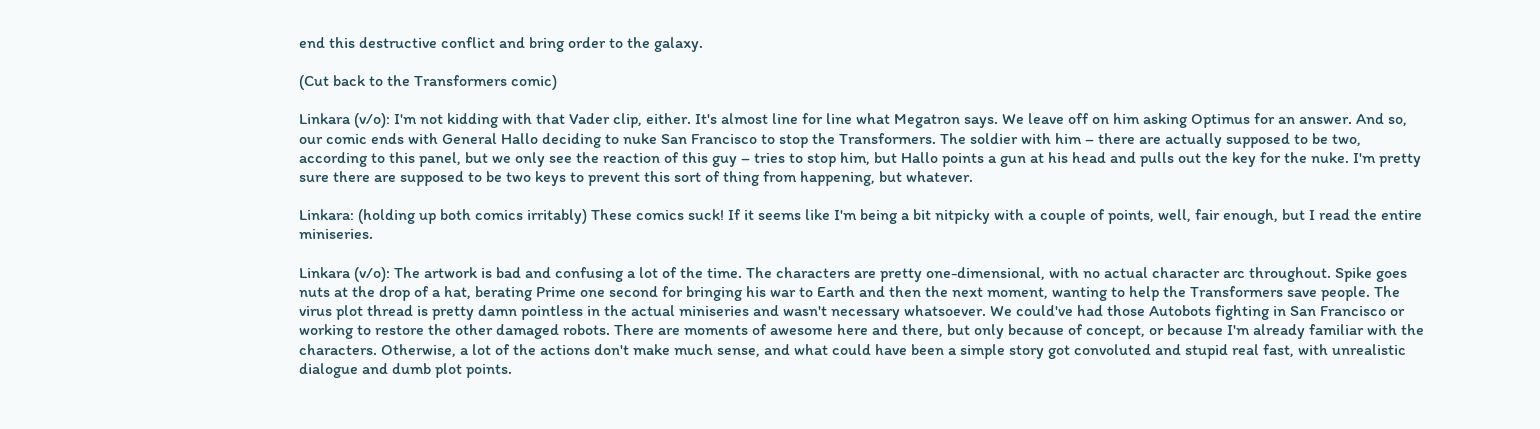end this destructive conflict and bring order to the galaxy.

(Cut back to the Transformers comic)

Linkara (v/o): I'm not kidding with that Vader clip, either. It's almost line for line what Megatron says. We leave off on him asking Optimus for an answer. And so, our comic ends with General Hallo deciding to nuke San Francisco to stop the Transformers. The soldier with him – there are actually supposed to be two, according to this panel, but we only see the reaction of this guy – tries to stop him, but Hallo points a gun at his head and pulls out the key for the nuke. I'm pretty sure there are supposed to be two keys to prevent this sort of thing from happening, but whatever.

Linkara: (holding up both comics irritably) These comics suck! If it seems like I'm being a bit nitpicky with a couple of points, well, fair enough, but I read the entire miniseries.

Linkara (v/o): The artwork is bad and confusing a lot of the time. The characters are pretty one-dimensional, with no actual character arc throughout. Spike goes nuts at the drop of a hat, berating Prime one second for bringing his war to Earth and then the next moment, wanting to help the Transformers save people. The virus plot thread is pretty damn pointless in the actual miniseries and wasn't necessary whatsoever. We could've had those Autobots fighting in San Francisco or working to restore the other damaged robots. There are moments of awesome here and there, but only because of concept, or because I'm already familiar with the characters. Otherwise, a lot of the actions don't make much sense, and what could have been a simple story got convoluted and stupid real fast, with unrealistic dialogue and dumb plot points.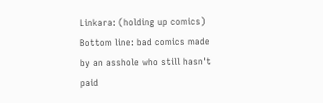Linkara: (holding up comics) Bottom line: bad comics made by an asshole who still hasn't paid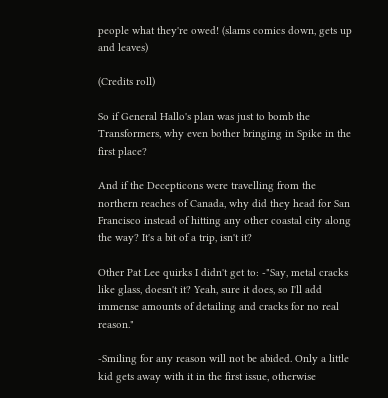people what they're owed! (slams comics down, gets up and leaves)

(Credits roll)

So if General Hallo's plan was just to bomb the Transformers, why even bother bringing in Spike in the first place?

And if the Decepticons were travelling from the northern reaches of Canada, why did they head for San Francisco instead of hitting any other coastal city along the way? It's a bit of a trip, isn't it?

Other Pat Lee quirks I didn't get to: -"Say, metal cracks like glass, doesn't it? Yeah, sure it does, so I'll add immense amounts of detailing and cracks for no real reason."

-Smiling for any reason will not be abided. Only a little kid gets away with it in the first issue, otherwise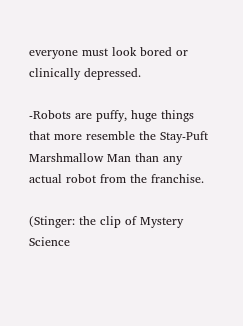everyone must look bored or clinically depressed.

-Robots are puffy, huge things that more resemble the Stay-Puft Marshmallow Man than any actual robot from the franchise.

(Stinger: the clip of Mystery Science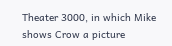Theater 3000, in which Mike shows Crow a picture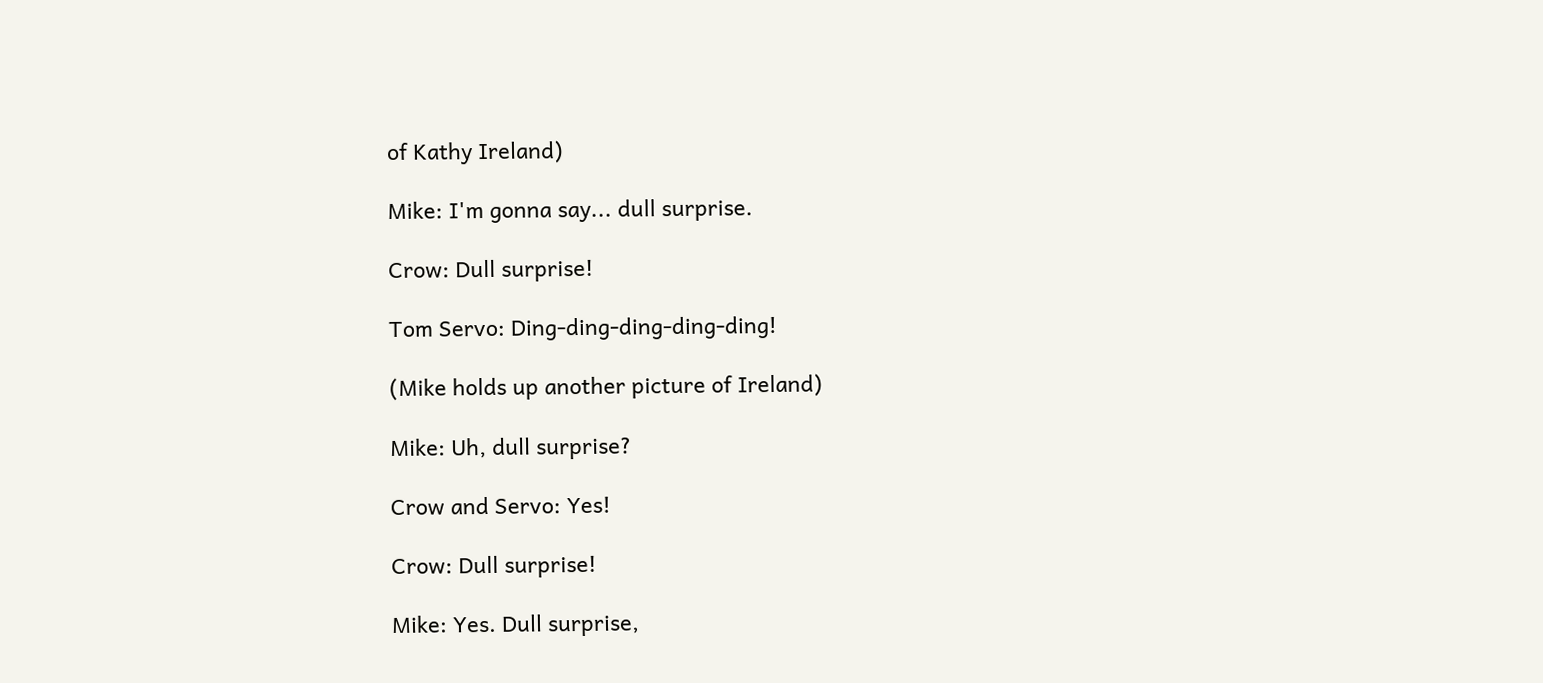of Kathy Ireland)

Mike: I'm gonna say... dull surprise.

Crow: Dull surprise!

Tom Servo: Ding-ding-ding-ding-ding!

(Mike holds up another picture of Ireland)

Mike: Uh, dull surprise?

Crow and Servo: Yes!

Crow: Dull surprise!

Mike: Yes. Dull surprise,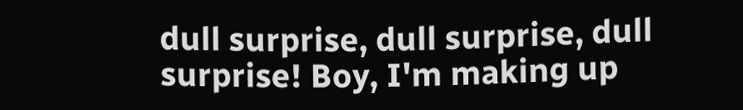dull surprise, dull surprise, dull surprise! Boy, I'm making up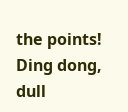the points! Ding dong, dull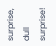surprise, dull surprise!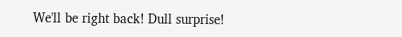We'll be right back! Dull surprise!